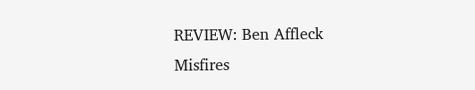REVIEW: Ben Affleck Misfires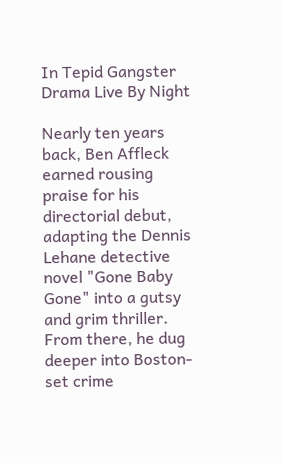In Tepid Gangster Drama Live By Night

Nearly ten years back, Ben Affleck earned rousing praise for his directorial debut, adapting the Dennis Lehane detective novel "Gone Baby Gone" into a gutsy and grim thriller. From there, he dug deeper into Boston-set crime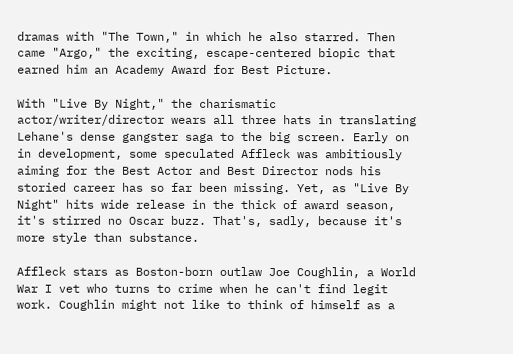dramas with "The Town," in which he also starred. Then came "Argo," the exciting, escape-centered biopic that earned him an Academy Award for Best Picture.

With "Live By Night," the charismatic actor/writer/director wears all three hats in translating Lehane's dense gangster saga to the big screen. Early on in development, some speculated Affleck was ambitiously aiming for the Best Actor and Best Director nods his storied career has so far been missing. Yet, as "Live By Night" hits wide release in the thick of award season, it's stirred no Oscar buzz. That's, sadly, because it's more style than substance.

Affleck stars as Boston-born outlaw Joe Coughlin, a World War I vet who turns to crime when he can't find legit work. Coughlin might not like to think of himself as a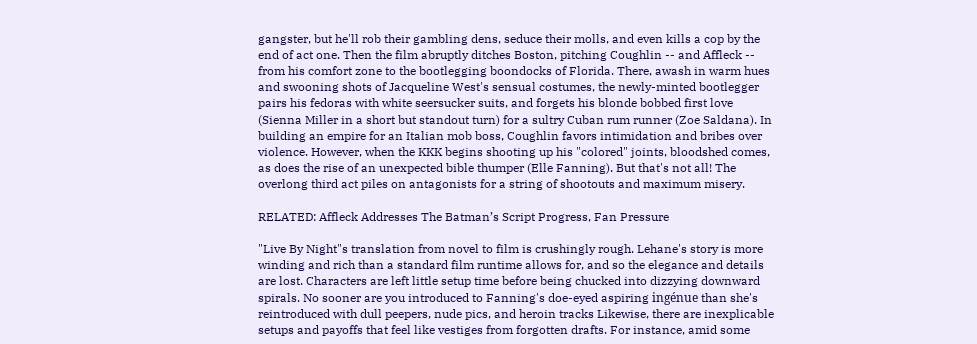gangster, but he'll rob their gambling dens, seduce their molls, and even kills a cop by the end of act one. Then the film abruptly ditches Boston, pitching Coughlin -- and Affleck -- from his comfort zone to the bootlegging boondocks of Florida. There, awash in warm hues and swooning shots of Jacqueline West's sensual costumes, the newly-minted bootlegger pairs his fedoras with white seersucker suits, and forgets his blonde bobbed first love (Sienna Miller in a short but standout turn) for a sultry Cuban rum runner (Zoe Saldana). In building an empire for an Italian mob boss, Coughlin favors intimidation and bribes over violence. However, when the KKK begins shooting up his "colored" joints, bloodshed comes, as does the rise of an unexpected bible thumper (Elle Fanning). But that's not all! The overlong third act piles on antagonists for a string of shootouts and maximum misery.

RELATED: Affleck Addresses The Batman’s Script Progress, Fan Pressure

"Live By Night"s translation from novel to film is crushingly rough. Lehane's story is more winding and rich than a standard film runtime allows for, and so the elegance and details are lost. Characters are left little setup time before being chucked into dizzying downward spirals. No sooner are you introduced to Fanning's doe-eyed aspiring ingénue than she's reintroduced with dull peepers, nude pics, and heroin tracks Likewise, there are inexplicable setups and payoffs that feel like vestiges from forgotten drafts. For instance, amid some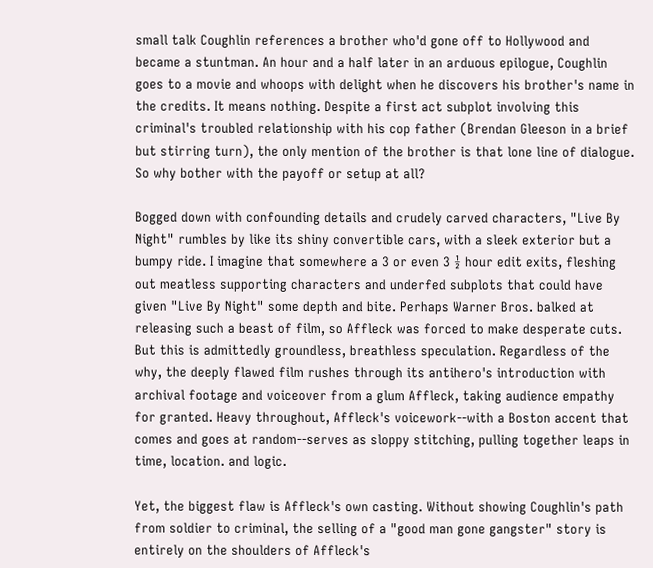small talk Coughlin references a brother who'd gone off to Hollywood and became a stuntman. An hour and a half later in an arduous epilogue, Coughlin goes to a movie and whoops with delight when he discovers his brother's name in the credits. It means nothing. Despite a first act subplot involving this criminal's troubled relationship with his cop father (Brendan Gleeson in a brief but stirring turn), the only mention of the brother is that lone line of dialogue. So why bother with the payoff or setup at all?

Bogged down with confounding details and crudely carved characters, "Live By Night" rumbles by like its shiny convertible cars, with a sleek exterior but a bumpy ride. I imagine that somewhere a 3 or even 3 ½ hour edit exits, fleshing out meatless supporting characters and underfed subplots that could have given "Live By Night" some depth and bite. Perhaps Warner Bros. balked at releasing such a beast of film, so Affleck was forced to make desperate cuts. But this is admittedly groundless, breathless speculation. Regardless of the why, the deeply flawed film rushes through its antihero's introduction with archival footage and voiceover from a glum Affleck, taking audience empathy for granted. Heavy throughout, Affleck's voicework--with a Boston accent that comes and goes at random--serves as sloppy stitching, pulling together leaps in time, location. and logic.

Yet, the biggest flaw is Affleck's own casting. Without showing Coughlin's path from soldier to criminal, the selling of a "good man gone gangster" story is entirely on the shoulders of Affleck's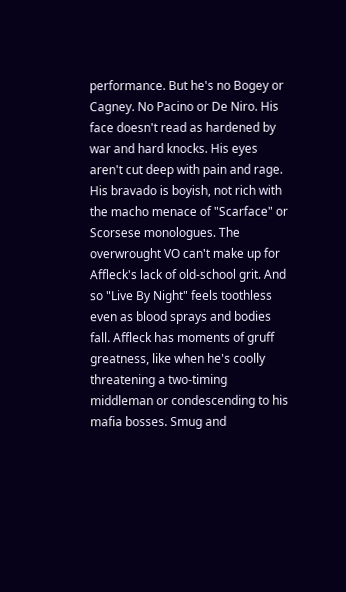performance. But he's no Bogey or Cagney. No Pacino or De Niro. His face doesn't read as hardened by war and hard knocks. His eyes aren't cut deep with pain and rage. His bravado is boyish, not rich with the macho menace of "Scarface" or Scorsese monologues. The overwrought VO can't make up for Affleck's lack of old-school grit. And so "Live By Night" feels toothless even as blood sprays and bodies fall. Affleck has moments of gruff greatness, like when he's coolly threatening a two-timing middleman or condescending to his mafia bosses. Smug and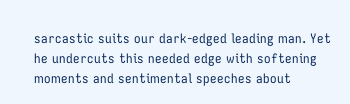sarcastic suits our dark-edged leading man. Yet he undercuts this needed edge with softening moments and sentimental speeches about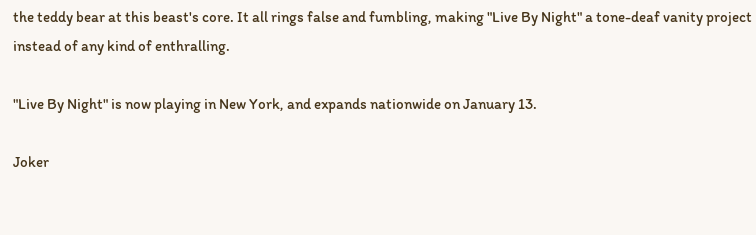the teddy bear at this beast's core. It all rings false and fumbling, making "Live By Night" a tone-deaf vanity project instead of any kind of enthralling.

"Live By Night" is now playing in New York, and expands nationwide on January 13.

Joker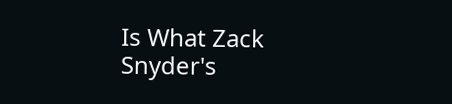Is What Zack Snyder's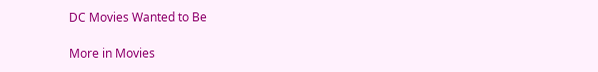DC Movies Wanted to Be

More in Movies